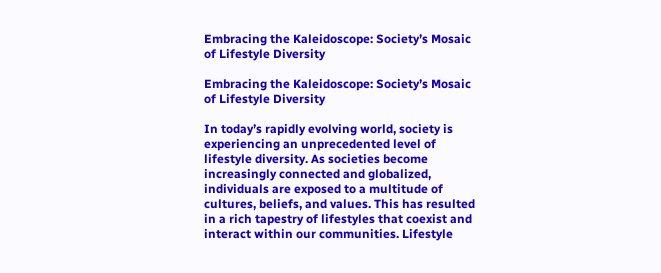Embracing the Kaleidoscope: Society’s Mosaic of Lifestyle Diversity

Embracing the Kaleidoscope: Society’s Mosaic of Lifestyle Diversity

In today’s rapidly evolving world, society is experiencing an unprecedented level of lifestyle diversity. As societies become increasingly connected and globalized, individuals are exposed to a multitude of cultures, beliefs, and values. This has resulted in a rich tapestry of lifestyles that coexist and interact within our communities. Lifestyle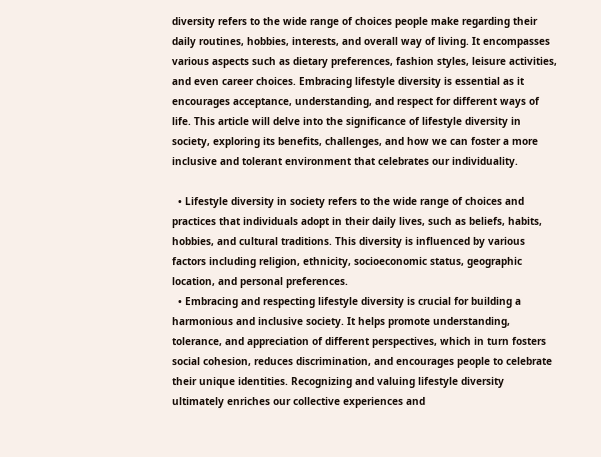diversity refers to the wide range of choices people make regarding their daily routines, hobbies, interests, and overall way of living. It encompasses various aspects such as dietary preferences, fashion styles, leisure activities, and even career choices. Embracing lifestyle diversity is essential as it encourages acceptance, understanding, and respect for different ways of life. This article will delve into the significance of lifestyle diversity in society, exploring its benefits, challenges, and how we can foster a more inclusive and tolerant environment that celebrates our individuality.

  • Lifestyle diversity in society refers to the wide range of choices and practices that individuals adopt in their daily lives, such as beliefs, habits, hobbies, and cultural traditions. This diversity is influenced by various factors including religion, ethnicity, socioeconomic status, geographic location, and personal preferences.
  • Embracing and respecting lifestyle diversity is crucial for building a harmonious and inclusive society. It helps promote understanding, tolerance, and appreciation of different perspectives, which in turn fosters social cohesion, reduces discrimination, and encourages people to celebrate their unique identities. Recognizing and valuing lifestyle diversity ultimately enriches our collective experiences and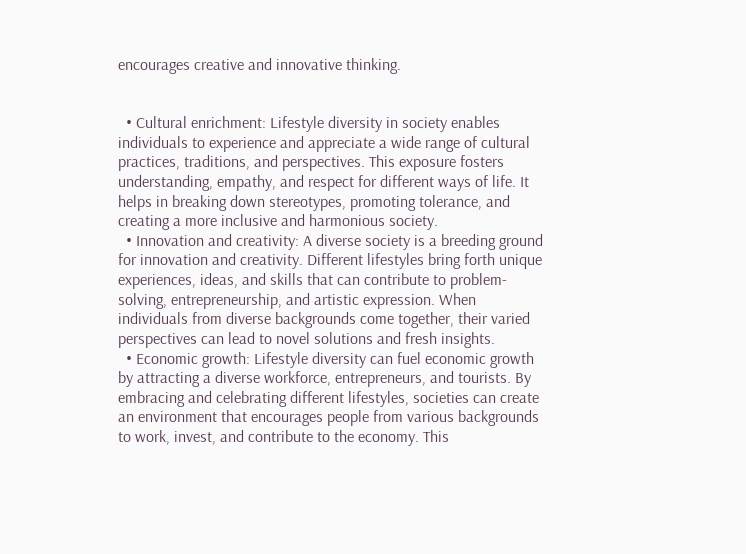encourages creative and innovative thinking.


  • Cultural enrichment: Lifestyle diversity in society enables individuals to experience and appreciate a wide range of cultural practices, traditions, and perspectives. This exposure fosters understanding, empathy, and respect for different ways of life. It helps in breaking down stereotypes, promoting tolerance, and creating a more inclusive and harmonious society.
  • Innovation and creativity: A diverse society is a breeding ground for innovation and creativity. Different lifestyles bring forth unique experiences, ideas, and skills that can contribute to problem-solving, entrepreneurship, and artistic expression. When individuals from diverse backgrounds come together, their varied perspectives can lead to novel solutions and fresh insights.
  • Economic growth: Lifestyle diversity can fuel economic growth by attracting a diverse workforce, entrepreneurs, and tourists. By embracing and celebrating different lifestyles, societies can create an environment that encourages people from various backgrounds to work, invest, and contribute to the economy. This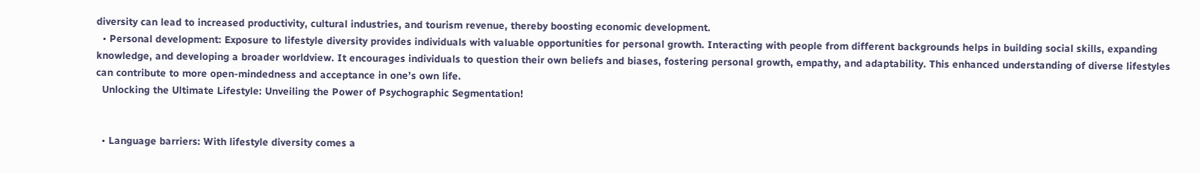diversity can lead to increased productivity, cultural industries, and tourism revenue, thereby boosting economic development.
  • Personal development: Exposure to lifestyle diversity provides individuals with valuable opportunities for personal growth. Interacting with people from different backgrounds helps in building social skills, expanding knowledge, and developing a broader worldview. It encourages individuals to question their own beliefs and biases, fostering personal growth, empathy, and adaptability. This enhanced understanding of diverse lifestyles can contribute to more open-mindedness and acceptance in one’s own life.
  Unlocking the Ultimate Lifestyle: Unveiling the Power of Psychographic Segmentation!


  • Language barriers: With lifestyle diversity comes a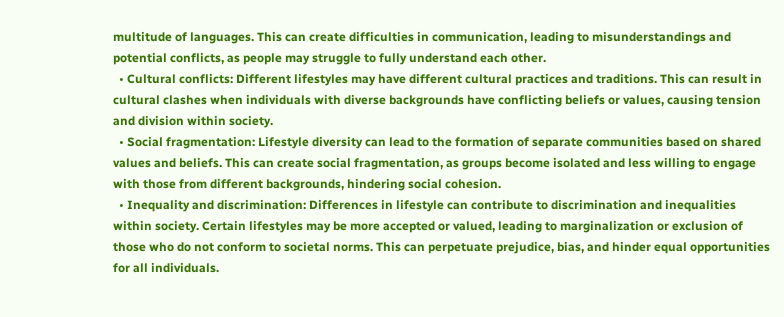multitude of languages. This can create difficulties in communication, leading to misunderstandings and potential conflicts, as people may struggle to fully understand each other.
  • Cultural conflicts: Different lifestyles may have different cultural practices and traditions. This can result in cultural clashes when individuals with diverse backgrounds have conflicting beliefs or values, causing tension and division within society.
  • Social fragmentation: Lifestyle diversity can lead to the formation of separate communities based on shared values and beliefs. This can create social fragmentation, as groups become isolated and less willing to engage with those from different backgrounds, hindering social cohesion.
  • Inequality and discrimination: Differences in lifestyle can contribute to discrimination and inequalities within society. Certain lifestyles may be more accepted or valued, leading to marginalization or exclusion of those who do not conform to societal norms. This can perpetuate prejudice, bias, and hinder equal opportunities for all individuals.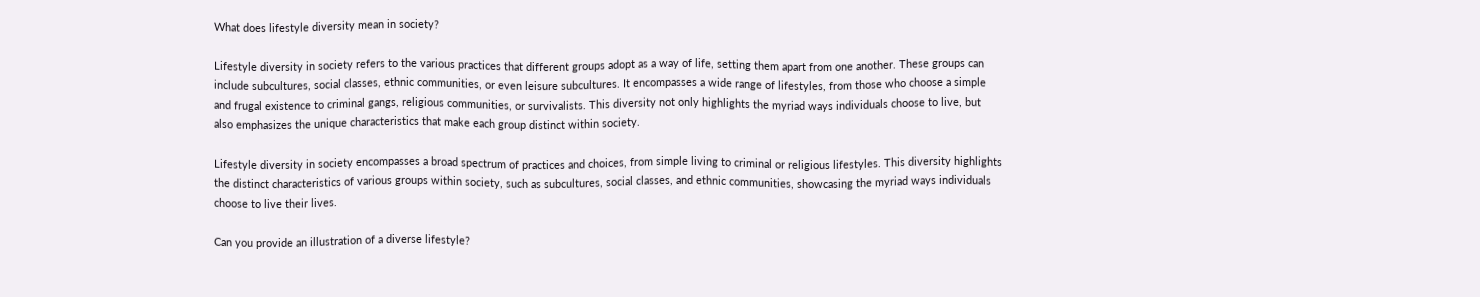What does lifestyle diversity mean in society?

Lifestyle diversity in society refers to the various practices that different groups adopt as a way of life, setting them apart from one another. These groups can include subcultures, social classes, ethnic communities, or even leisure subcultures. It encompasses a wide range of lifestyles, from those who choose a simple and frugal existence to criminal gangs, religious communities, or survivalists. This diversity not only highlights the myriad ways individuals choose to live, but also emphasizes the unique characteristics that make each group distinct within society.

Lifestyle diversity in society encompasses a broad spectrum of practices and choices, from simple living to criminal or religious lifestyles. This diversity highlights the distinct characteristics of various groups within society, such as subcultures, social classes, and ethnic communities, showcasing the myriad ways individuals choose to live their lives.

Can you provide an illustration of a diverse lifestyle?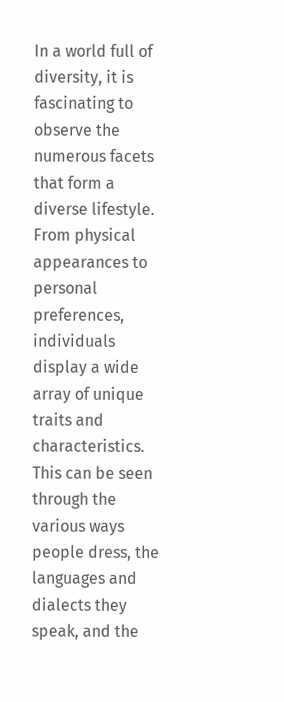In a world full of diversity, it is fascinating to observe the numerous facets that form a diverse lifestyle. From physical appearances to personal preferences, individuals display a wide array of unique traits and characteristics. This can be seen through the various ways people dress, the languages and dialects they speak, and the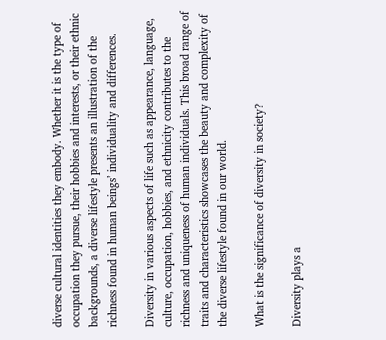diverse cultural identities they embody. Whether it is the type of occupation they pursue, their hobbies and interests, or their ethnic backgrounds, a diverse lifestyle presents an illustration of the richness found in human beings’ individuality and differences.

Diversity in various aspects of life such as appearance, language, culture, occupation, hobbies, and ethnicity contributes to the richness and uniqueness of human individuals. This broad range of traits and characteristics showcases the beauty and complexity of the diverse lifestyle found in our world.

What is the significance of diversity in society?

Diversity plays a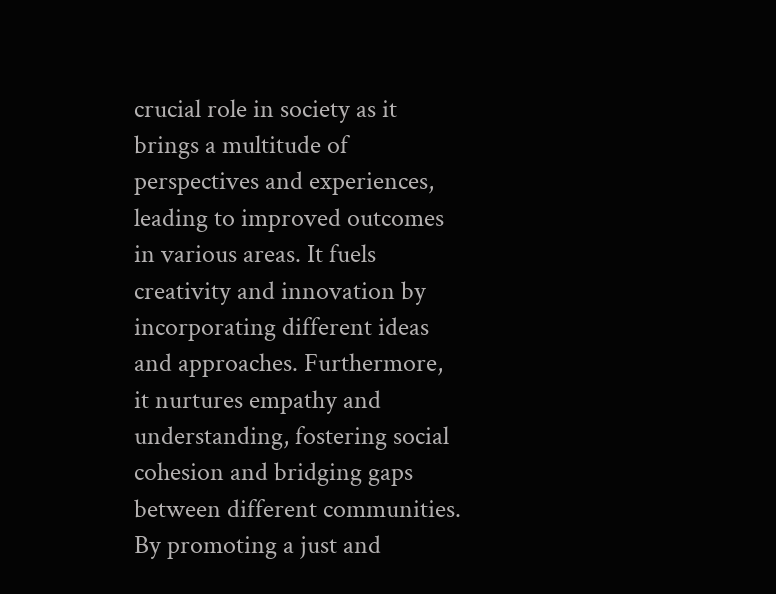crucial role in society as it brings a multitude of perspectives and experiences, leading to improved outcomes in various areas. It fuels creativity and innovation by incorporating different ideas and approaches. Furthermore, it nurtures empathy and understanding, fostering social cohesion and bridging gaps between different communities. By promoting a just and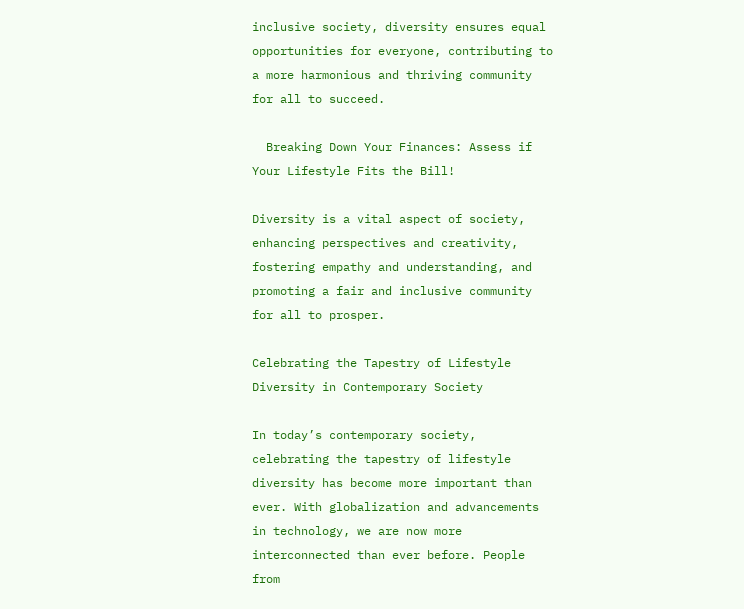inclusive society, diversity ensures equal opportunities for everyone, contributing to a more harmonious and thriving community for all to succeed.

  Breaking Down Your Finances: Assess if Your Lifestyle Fits the Bill!

Diversity is a vital aspect of society, enhancing perspectives and creativity, fostering empathy and understanding, and promoting a fair and inclusive community for all to prosper.

Celebrating the Tapestry of Lifestyle Diversity in Contemporary Society

In today’s contemporary society, celebrating the tapestry of lifestyle diversity has become more important than ever. With globalization and advancements in technology, we are now more interconnected than ever before. People from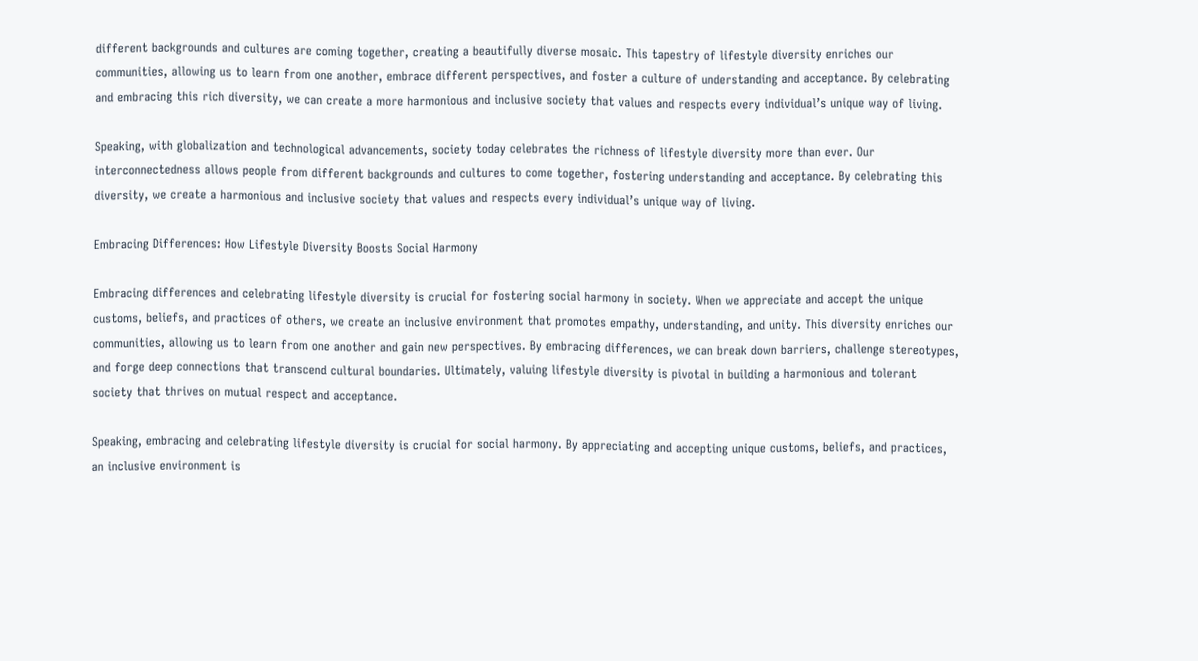different backgrounds and cultures are coming together, creating a beautifully diverse mosaic. This tapestry of lifestyle diversity enriches our communities, allowing us to learn from one another, embrace different perspectives, and foster a culture of understanding and acceptance. By celebrating and embracing this rich diversity, we can create a more harmonious and inclusive society that values and respects every individual’s unique way of living.

Speaking, with globalization and technological advancements, society today celebrates the richness of lifestyle diversity more than ever. Our interconnectedness allows people from different backgrounds and cultures to come together, fostering understanding and acceptance. By celebrating this diversity, we create a harmonious and inclusive society that values and respects every individual’s unique way of living.

Embracing Differences: How Lifestyle Diversity Boosts Social Harmony

Embracing differences and celebrating lifestyle diversity is crucial for fostering social harmony in society. When we appreciate and accept the unique customs, beliefs, and practices of others, we create an inclusive environment that promotes empathy, understanding, and unity. This diversity enriches our communities, allowing us to learn from one another and gain new perspectives. By embracing differences, we can break down barriers, challenge stereotypes, and forge deep connections that transcend cultural boundaries. Ultimately, valuing lifestyle diversity is pivotal in building a harmonious and tolerant society that thrives on mutual respect and acceptance.

Speaking, embracing and celebrating lifestyle diversity is crucial for social harmony. By appreciating and accepting unique customs, beliefs, and practices, an inclusive environment is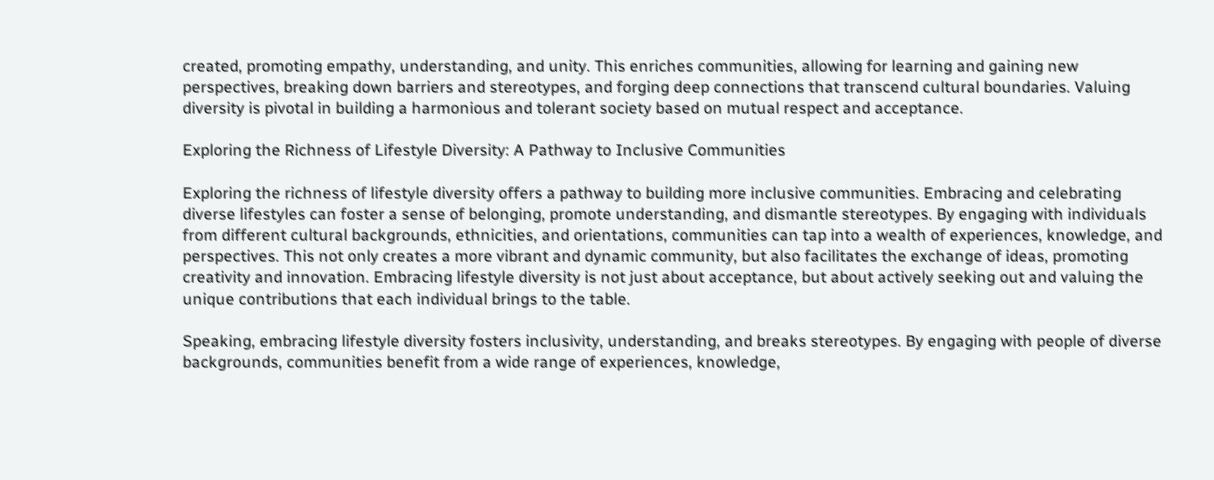created, promoting empathy, understanding, and unity. This enriches communities, allowing for learning and gaining new perspectives, breaking down barriers and stereotypes, and forging deep connections that transcend cultural boundaries. Valuing diversity is pivotal in building a harmonious and tolerant society based on mutual respect and acceptance.

Exploring the Richness of Lifestyle Diversity: A Pathway to Inclusive Communities

Exploring the richness of lifestyle diversity offers a pathway to building more inclusive communities. Embracing and celebrating diverse lifestyles can foster a sense of belonging, promote understanding, and dismantle stereotypes. By engaging with individuals from different cultural backgrounds, ethnicities, and orientations, communities can tap into a wealth of experiences, knowledge, and perspectives. This not only creates a more vibrant and dynamic community, but also facilitates the exchange of ideas, promoting creativity and innovation. Embracing lifestyle diversity is not just about acceptance, but about actively seeking out and valuing the unique contributions that each individual brings to the table.

Speaking, embracing lifestyle diversity fosters inclusivity, understanding, and breaks stereotypes. By engaging with people of diverse backgrounds, communities benefit from a wide range of experiences, knowledge,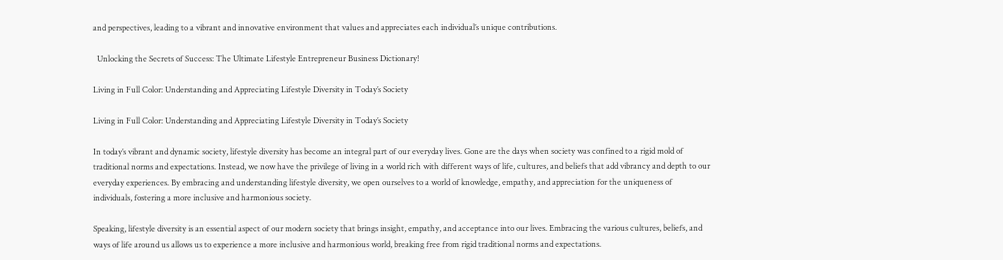and perspectives, leading to a vibrant and innovative environment that values and appreciates each individual’s unique contributions.

  Unlocking the Secrets of Success: The Ultimate Lifestyle Entrepreneur Business Dictionary!

Living in Full Color: Understanding and Appreciating Lifestyle Diversity in Today’s Society

Living in Full Color: Understanding and Appreciating Lifestyle Diversity in Today’s Society

In today’s vibrant and dynamic society, lifestyle diversity has become an integral part of our everyday lives. Gone are the days when society was confined to a rigid mold of traditional norms and expectations. Instead, we now have the privilege of living in a world rich with different ways of life, cultures, and beliefs that add vibrancy and depth to our everyday experiences. By embracing and understanding lifestyle diversity, we open ourselves to a world of knowledge, empathy, and appreciation for the uniqueness of individuals, fostering a more inclusive and harmonious society.

Speaking, lifestyle diversity is an essential aspect of our modern society that brings insight, empathy, and acceptance into our lives. Embracing the various cultures, beliefs, and ways of life around us allows us to experience a more inclusive and harmonious world, breaking free from rigid traditional norms and expectations.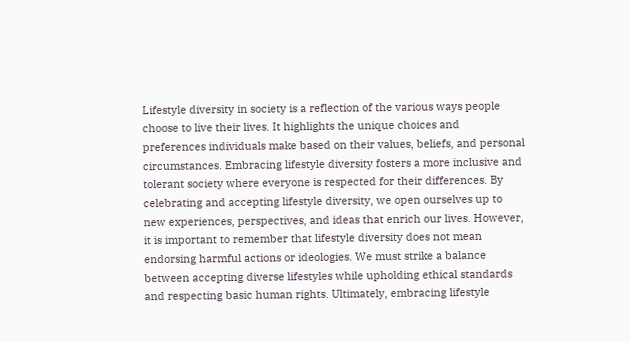Lifestyle diversity in society is a reflection of the various ways people choose to live their lives. It highlights the unique choices and preferences individuals make based on their values, beliefs, and personal circumstances. Embracing lifestyle diversity fosters a more inclusive and tolerant society where everyone is respected for their differences. By celebrating and accepting lifestyle diversity, we open ourselves up to new experiences, perspectives, and ideas that enrich our lives. However, it is important to remember that lifestyle diversity does not mean endorsing harmful actions or ideologies. We must strike a balance between accepting diverse lifestyles while upholding ethical standards and respecting basic human rights. Ultimately, embracing lifestyle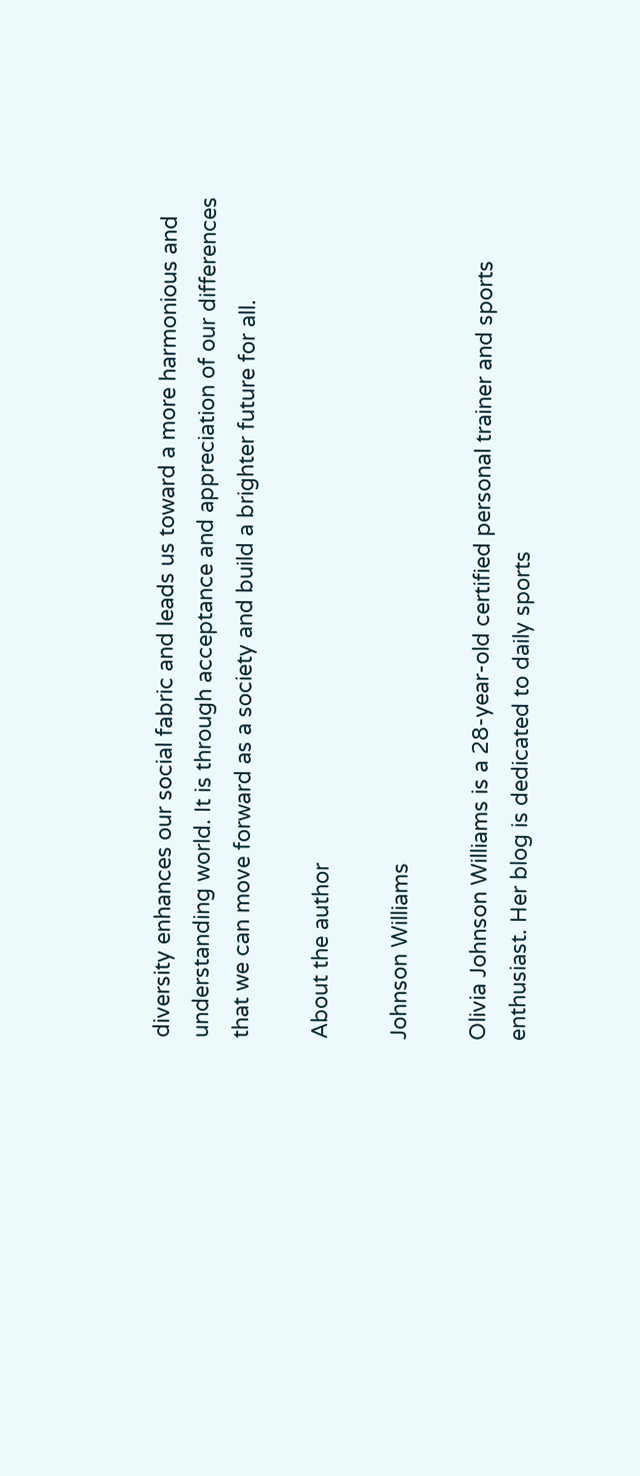diversity enhances our social fabric and leads us toward a more harmonious and understanding world. It is through acceptance and appreciation of our differences that we can move forward as a society and build a brighter future for all.

About the author

Johnson Williams

Olivia Johnson Williams is a 28-year-old certified personal trainer and sports enthusiast. Her blog is dedicated to daily sports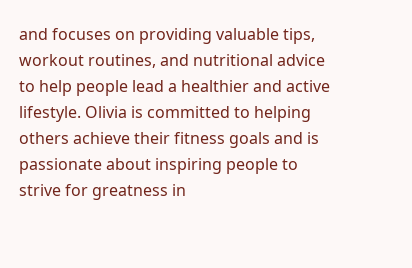and focuses on providing valuable tips, workout routines, and nutritional advice to help people lead a healthier and active lifestyle. Olivia is committed to helping others achieve their fitness goals and is passionate about inspiring people to strive for greatness in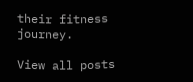their fitness journey.

View all posts